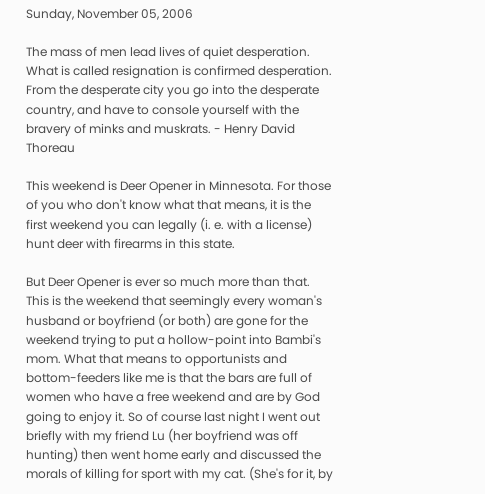Sunday, November 05, 2006

The mass of men lead lives of quiet desperation. What is called resignation is confirmed desperation. From the desperate city you go into the desperate country, and have to console yourself with the bravery of minks and muskrats. - Henry David Thoreau

This weekend is Deer Opener in Minnesota. For those of you who don't know what that means, it is the first weekend you can legally (i. e. with a license) hunt deer with firearms in this state.

But Deer Opener is ever so much more than that. This is the weekend that seemingly every woman's husband or boyfriend (or both) are gone for the weekend trying to put a hollow-point into Bambi's mom. What that means to opportunists and bottom-feeders like me is that the bars are full of women who have a free weekend and are by God going to enjoy it. So of course last night I went out briefly with my friend Lu (her boyfriend was off hunting) then went home early and discussed the morals of killing for sport with my cat. (She's for it, by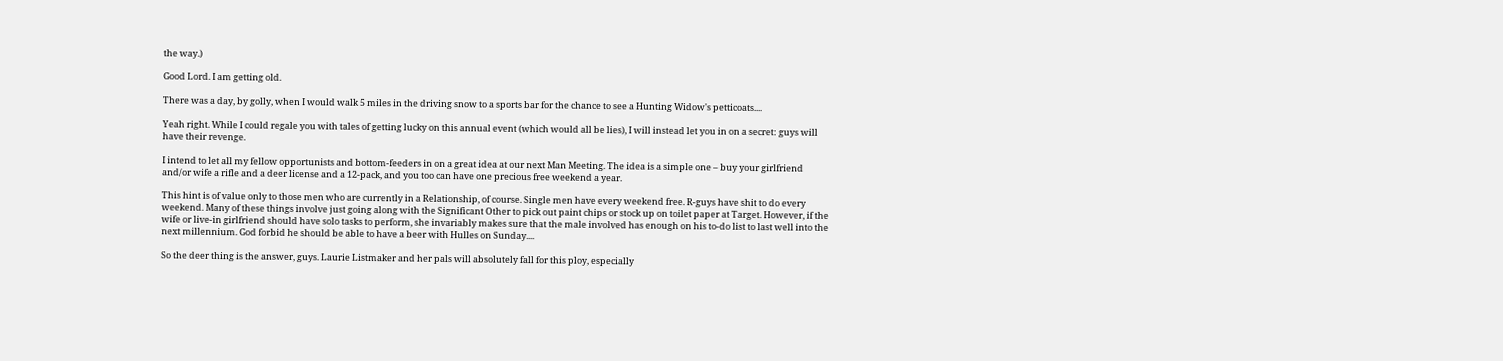the way.)

Good Lord. I am getting old.

There was a day, by golly, when I would walk 5 miles in the driving snow to a sports bar for the chance to see a Hunting Widow's petticoats....

Yeah right. While I could regale you with tales of getting lucky on this annual event (which would all be lies), I will instead let you in on a secret: guys will have their revenge.

I intend to let all my fellow opportunists and bottom-feeders in on a great idea at our next Man Meeting. The idea is a simple one – buy your girlfriend and/or wife a rifle and a deer license and a 12-pack, and you too can have one precious free weekend a year.

This hint is of value only to those men who are currently in a Relationship, of course. Single men have every weekend free. R-guys have shit to do every weekend. Many of these things involve just going along with the Significant Other to pick out paint chips or stock up on toilet paper at Target. However, if the wife or live-in girlfriend should have solo tasks to perform, she invariably makes sure that the male involved has enough on his to-do list to last well into the next millennium. God forbid he should be able to have a beer with Hulles on Sunday....

So the deer thing is the answer, guys. Laurie Listmaker and her pals will absolutely fall for this ploy, especially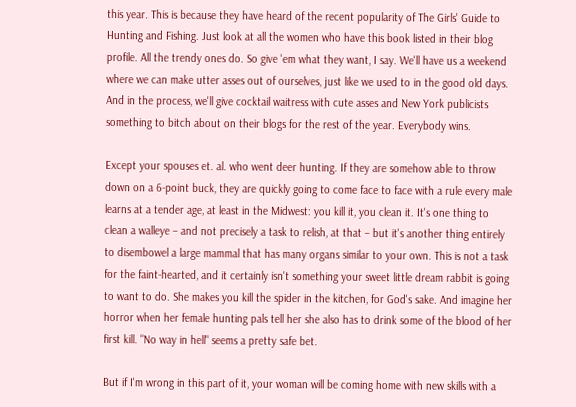this year. This is because they have heard of the recent popularity of The Girls' Guide to Hunting and Fishing. Just look at all the women who have this book listed in their blog profile. All the trendy ones do. So give 'em what they want, I say. We'll have us a weekend where we can make utter asses out of ourselves, just like we used to in the good old days. And in the process, we'll give cocktail waitress with cute asses and New York publicists something to bitch about on their blogs for the rest of the year. Everybody wins.

Except your spouses et. al. who went deer hunting. If they are somehow able to throw down on a 6-point buck, they are quickly going to come face to face with a rule every male learns at a tender age, at least in the Midwest: you kill it, you clean it. It's one thing to clean a walleye – and not precisely a task to relish, at that – but it's another thing entirely to disembowel a large mammal that has many organs similar to your own. This is not a task for the faint-hearted, and it certainly isn't something your sweet little dream rabbit is going to want to do. She makes you kill the spider in the kitchen, for God's sake. And imagine her horror when her female hunting pals tell her she also has to drink some of the blood of her first kill. "No way in hell" seems a pretty safe bet.

But if I'm wrong in this part of it, your woman will be coming home with new skills with a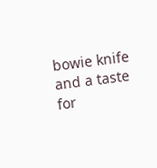bowie knife and a taste for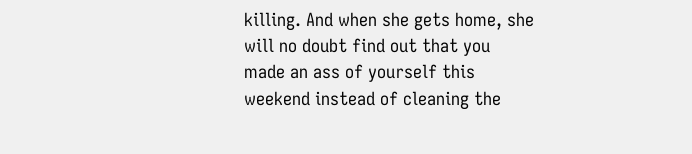killing. And when she gets home, she will no doubt find out that you made an ass of yourself this weekend instead of cleaning the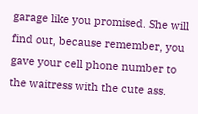garage like you promised. She will find out, because remember, you gave your cell phone number to the waitress with the cute ass.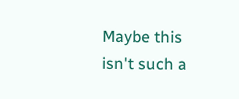Maybe this isn't such a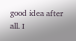good idea after all. I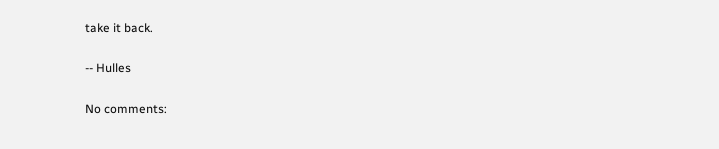take it back.

-- Hulles

No comments: